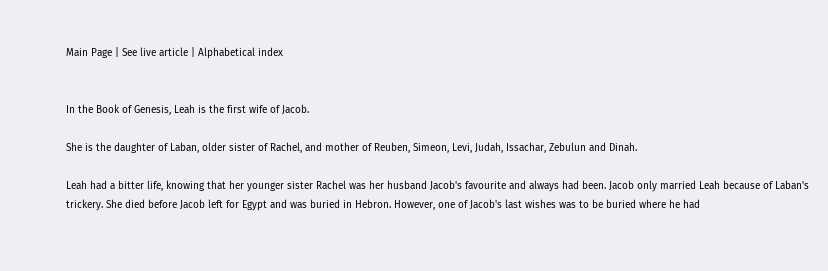Main Page | See live article | Alphabetical index


In the Book of Genesis, Leah is the first wife of Jacob.

She is the daughter of Laban, older sister of Rachel, and mother of Reuben, Simeon, Levi, Judah, Issachar, Zebulun and Dinah.

Leah had a bitter life, knowing that her younger sister Rachel was her husband Jacob's favourite and always had been. Jacob only married Leah because of Laban's trickery. She died before Jacob left for Egypt and was buried in Hebron. However, one of Jacob's last wishes was to be buried where he had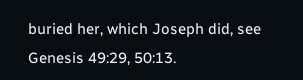buried her, which Joseph did, see Genesis 49:29, 50:13.